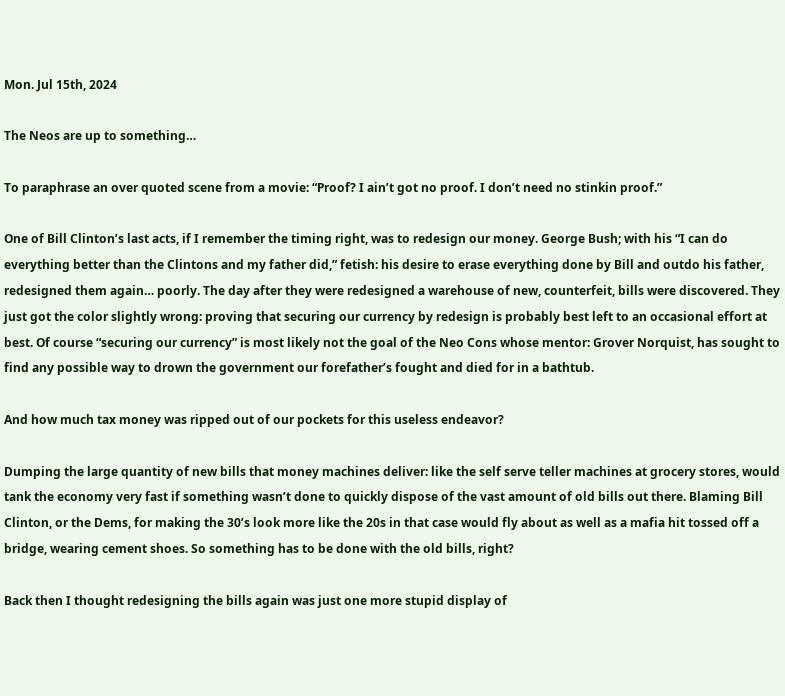Mon. Jul 15th, 2024

The Neos are up to something…

To paraphrase an over quoted scene from a movie: “Proof? I ain’t got no proof. I don’t need no stinkin proof.”

One of Bill Clinton’s last acts, if I remember the timing right, was to redesign our money. George Bush; with his “I can do everything better than the Clintons and my father did,” fetish: his desire to erase everything done by Bill and outdo his father, redesigned them again… poorly. The day after they were redesigned a warehouse of new, counterfeit, bills were discovered. They just got the color slightly wrong: proving that securing our currency by redesign is probably best left to an occasional effort at best. Of course “securing our currency” is most likely not the goal of the Neo Cons whose mentor: Grover Norquist, has sought to find any possible way to drown the government our forefather’s fought and died for in a bathtub.

And how much tax money was ripped out of our pockets for this useless endeavor?

Dumping the large quantity of new bills that money machines deliver: like the self serve teller machines at grocery stores, would tank the economy very fast if something wasn’t done to quickly dispose of the vast amount of old bills out there. Blaming Bill Clinton, or the Dems, for making the 30’s look more like the 20s in that case would fly about as well as a mafia hit tossed off a bridge, wearing cement shoes. So something has to be done with the old bills, right?

Back then I thought redesigning the bills again was just one more stupid display of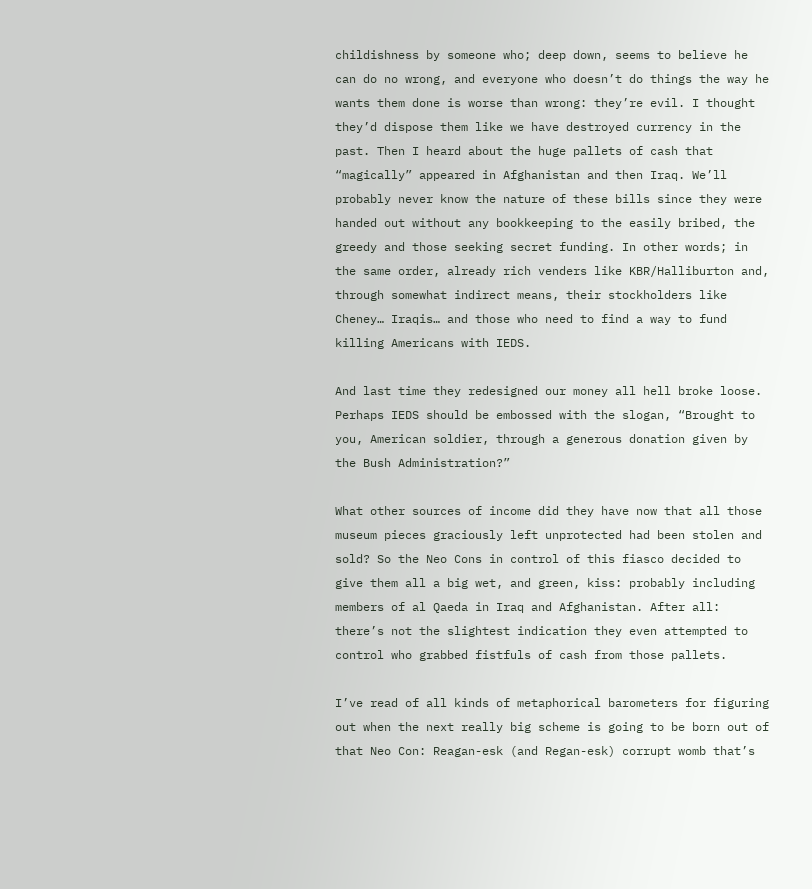childishness by someone who; deep down, seems to believe he can do no wrong, and everyone who doesn’t do things the way he wants them done is worse than wrong: they’re evil. I thought they’d dispose them like we have destroyed currency in the past. Then I heard about the huge pallets of cash that “magically” appeared in Afghanistan and then Iraq. We’ll probably never know the nature of these bills since they were handed out without any bookkeeping to the easily bribed, the greedy and those seeking secret funding. In other words; in the same order, already rich venders like KBR/Halliburton and, through somewhat indirect means, their stockholders like Cheney… Iraqis… and those who need to find a way to fund killing Americans with IEDS.

And last time they redesigned our money all hell broke loose. Perhaps IEDS should be embossed with the slogan, “Brought to you, American soldier, through a generous donation given by the Bush Administration?”

What other sources of income did they have now that all those museum pieces graciously left unprotected had been stolen and sold? So the Neo Cons in control of this fiasco decided to give them all a big wet, and green, kiss: probably including members of al Qaeda in Iraq and Afghanistan. After all: there’s not the slightest indication they even attempted to control who grabbed fistfuls of cash from those pallets.

I’ve read of all kinds of metaphorical barometers for figuring out when the next really big scheme is going to be born out of that Neo Con: Reagan-esk (and Regan-esk) corrupt womb that’s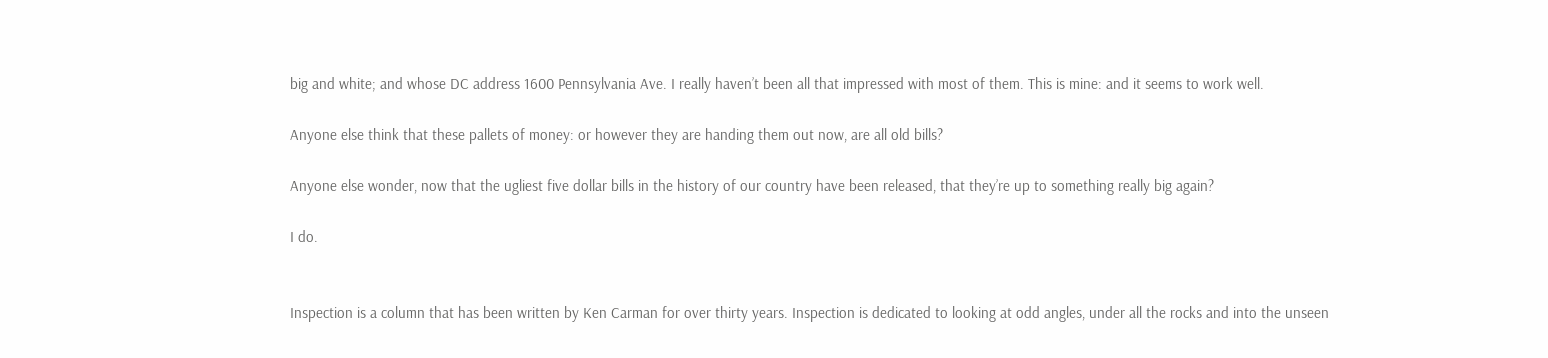big and white; and whose DC address 1600 Pennsylvania Ave. I really haven’t been all that impressed with most of them. This is mine: and it seems to work well.

Anyone else think that these pallets of money: or however they are handing them out now, are all old bills?

Anyone else wonder, now that the ugliest five dollar bills in the history of our country have been released, that they’re up to something really big again?

I do.


Inspection is a column that has been written by Ken Carman for over thirty years. Inspection is dedicated to looking at odd angles, under all the rocks and into the unseen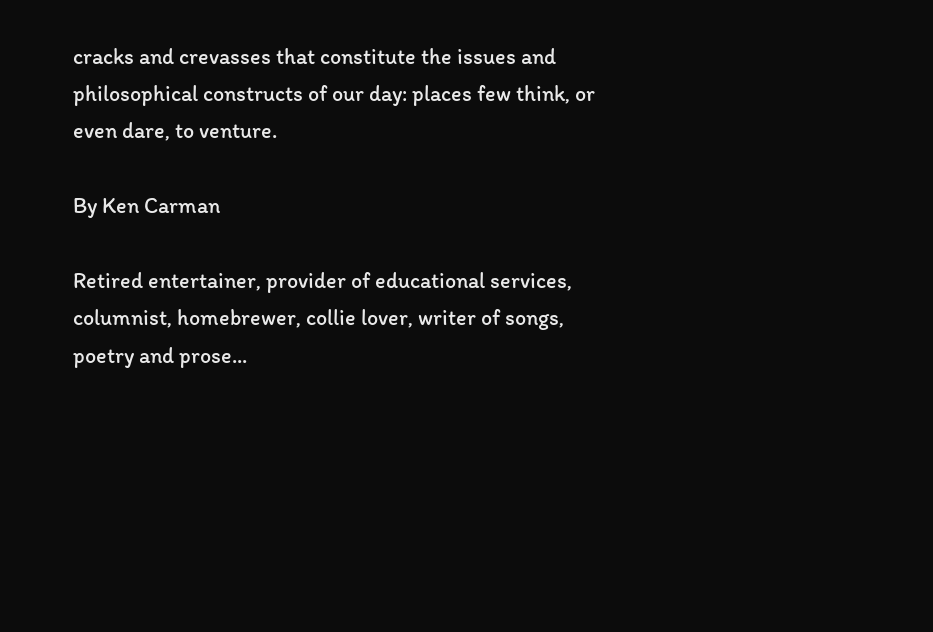cracks and crevasses that constitute the issues and philosophical constructs of our day: places few think, or even dare, to venture.

By Ken Carman

Retired entertainer, provider of educational services, columnist, homebrewer, collie lover, writer of songs, poetry and prose...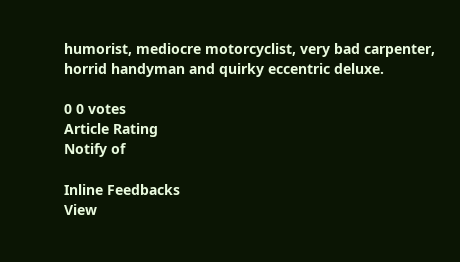humorist, mediocre motorcyclist, very bad carpenter, horrid handyman and quirky eccentric deluxe.

0 0 votes
Article Rating
Notify of

Inline Feedbacks
View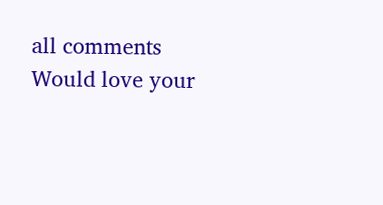all comments
Would love your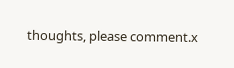thoughts, please comment.x